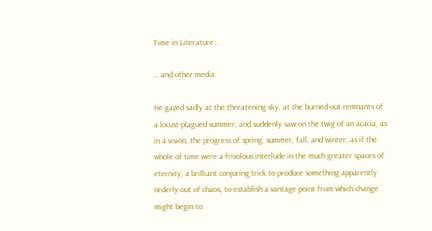Time in Literature…

… and other media

He gazed sadly at the threatening sky, at the burned-out remnants of a locust-plagued summer, and suddenly saw on the twig of an acacia, as in a vision, the progress of spring, summer, fall, and winter, as if the whole of time were a frivolous interlude in the much greater spaces of eternity, a brilliant conjuring trick to produce something apparently orderly out of chaos, to establish a vantage point from which change might begin to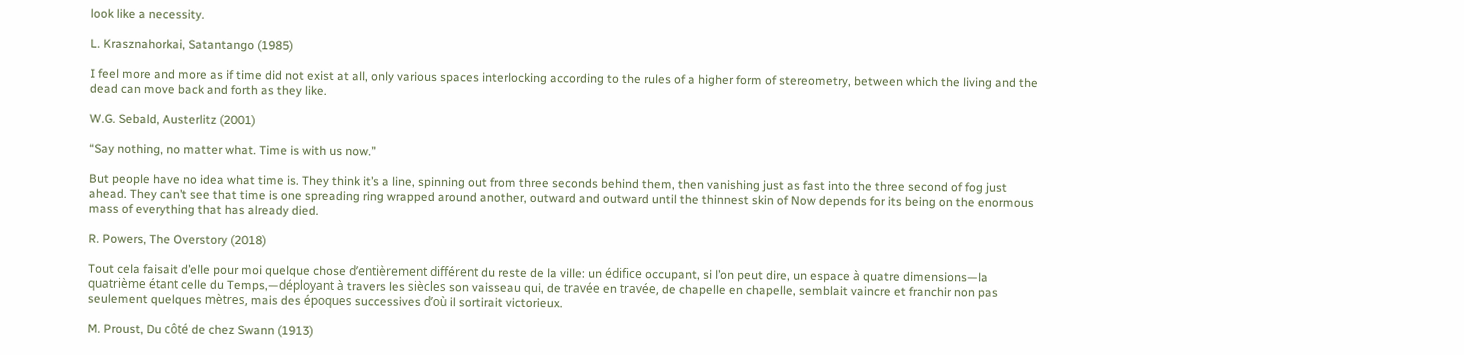look like a necessity.

L. Krasznahorkai, Satantango (1985)

I feel more and more as if time did not exist at all, only various spaces interlocking according to the rules of a higher form of stereometry, between which the living and the dead can move back and forth as they like.

W.G. Sebald, Austerlitz (2001)

“Say nothing, no matter what. Time is with us now.”

But people have no idea what time is. They think it’s a line, spinning out from three seconds behind them, then vanishing just as fast into the three second of fog just ahead. They can’t see that time is one spreading ring wrapped around another, outward and outward until the thinnest skin of Now depends for its being on the enormous mass of everything that has already died.

R. Powers, The Overstory (2018)

Tout cela faisait d’elle pour moi quelque chose d’entièrement différent du reste de la ville: un édifice occupant, si l’on peut dire, un espace à quatre dimensions—la quatrième étant celle du Temps,—déployant à travers les siècles son vaisseau qui, de travée en travée, de chapelle en chapelle, semblait vaincre et franchir non pas seulement quelques mètres, mais des époques successives d’où il sortirait victorieux.

M. Proust, Du côté de chez Swann (1913)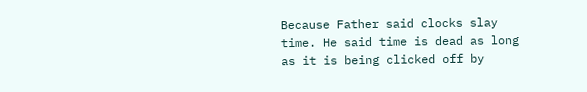Because Father said clocks slay time. He said time is dead as long as it is being clicked off by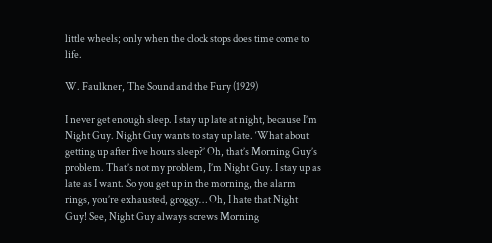little wheels; only when the clock stops does time come to life.

W. Faulkner, The Sound and the Fury (1929)

I never get enough sleep. I stay up late at night, because I’m Night Guy. Night Guy wants to stay up late. ‘What about getting up after five hours sleep?’ Oh, that’s Morning Guy’s problem. That’s not my problem, I’m Night Guy. I stay up as late as I want. So you get up in the morning, the alarm rings, you’re exhausted, groggy… Oh, I hate that Night Guy! See, Night Guy always screws Morning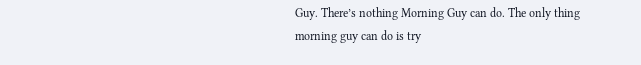Guy. There’s nothing Morning Guy can do. The only thing morning guy can do is try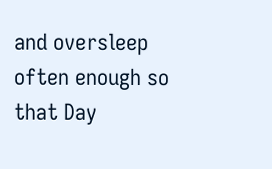and oversleep often enough so that Day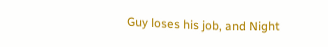Guy loses his job, and Night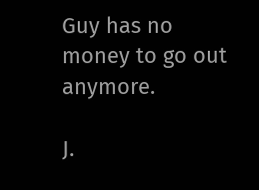Guy has no money to go out anymore.

J.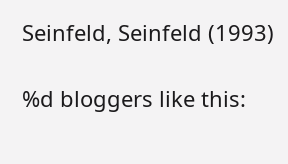Seinfeld, Seinfeld (1993)

%d bloggers like this: